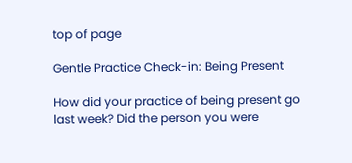top of page

Gentle Practice Check-in: Being Present

How did your practice of being present go last week? Did the person you were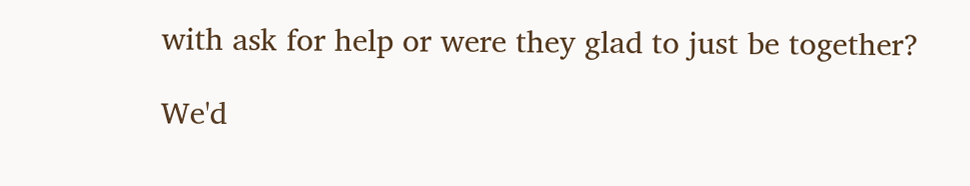with ask for help or were they glad to just be together?

We'd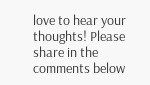love to hear your thoughts! Please share in the comments below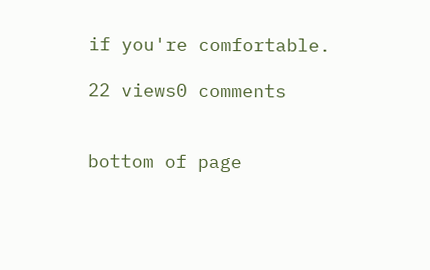if you're comfortable.

22 views0 comments


bottom of page